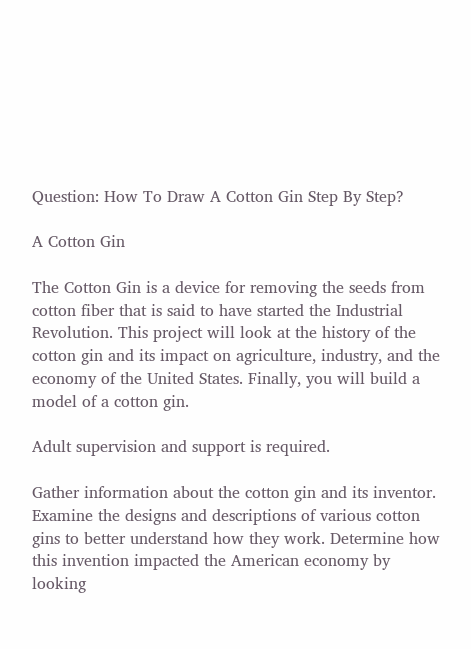Question: How To Draw A Cotton Gin Step By Step?

A Cotton Gin

The Cotton Gin is a device for removing the seeds from cotton fiber that is said to have started the Industrial Revolution. This project will look at the history of the cotton gin and its impact on agriculture, industry, and the economy of the United States. Finally, you will build a model of a cotton gin.

Adult supervision and support is required.

Gather information about the cotton gin and its inventor. Examine the designs and descriptions of various cotton gins to better understand how they work. Determine how this invention impacted the American economy by looking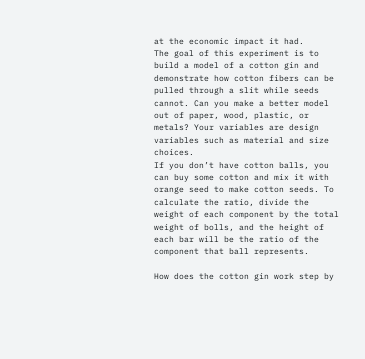at the economic impact it had.
The goal of this experiment is to build a model of a cotton gin and demonstrate how cotton fibers can be pulled through a slit while seeds cannot. Can you make a better model out of paper, wood, plastic, or metals? Your variables are design variables such as material and size choices.
If you don’t have cotton balls, you can buy some cotton and mix it with orange seed to make cotton seeds. To calculate the ratio, divide the weight of each component by the total weight of bolls, and the height of each bar will be the ratio of the component that ball represents.

How does the cotton gin work step by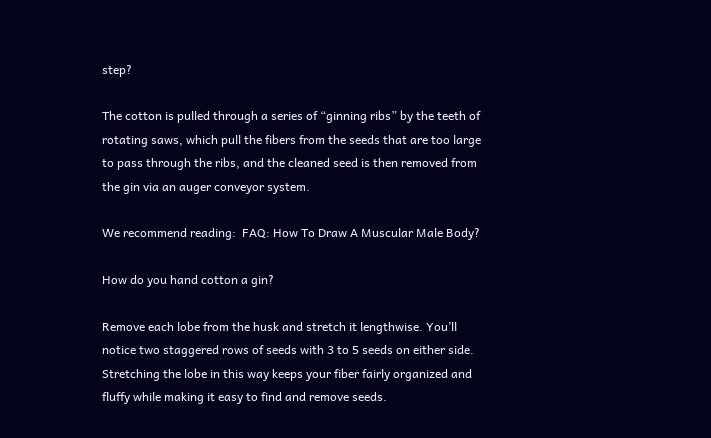step?

The cotton is pulled through a series of “ginning ribs” by the teeth of rotating saws, which pull the fibers from the seeds that are too large to pass through the ribs, and the cleaned seed is then removed from the gin via an auger conveyor system.

We recommend reading:  FAQ: How To Draw A Muscular Male Body?

How do you hand cotton a gin?

Remove each lobe from the husk and stretch it lengthwise. You’ll notice two staggered rows of seeds with 3 to 5 seeds on either side. Stretching the lobe in this way keeps your fiber fairly organized and fluffy while making it easy to find and remove seeds.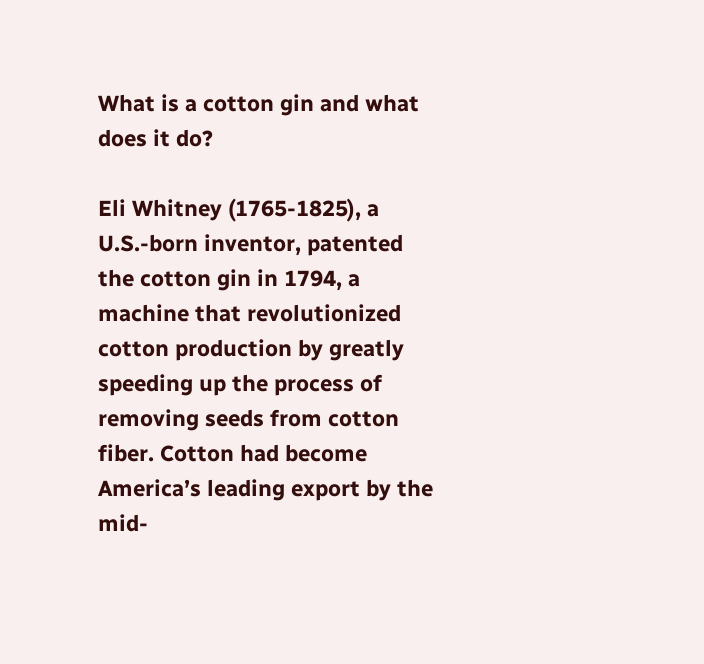What is a cotton gin and what does it do?

Eli Whitney (1765-1825), a U.S.-born inventor, patented the cotton gin in 1794, a machine that revolutionized cotton production by greatly speeding up the process of removing seeds from cotton fiber. Cotton had become America’s leading export by the mid-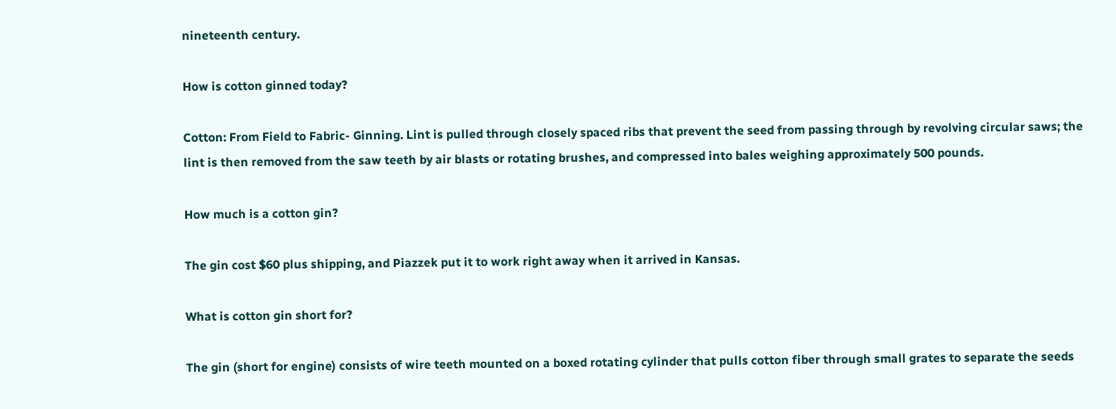nineteenth century.

How is cotton ginned today?

Cotton: From Field to Fabric- Ginning. Lint is pulled through closely spaced ribs that prevent the seed from passing through by revolving circular saws; the lint is then removed from the saw teeth by air blasts or rotating brushes, and compressed into bales weighing approximately 500 pounds.

How much is a cotton gin?

The gin cost $60 plus shipping, and Piazzek put it to work right away when it arrived in Kansas.

What is cotton gin short for?

The gin (short for engine) consists of wire teeth mounted on a boxed rotating cylinder that pulls cotton fiber through small grates to separate the seeds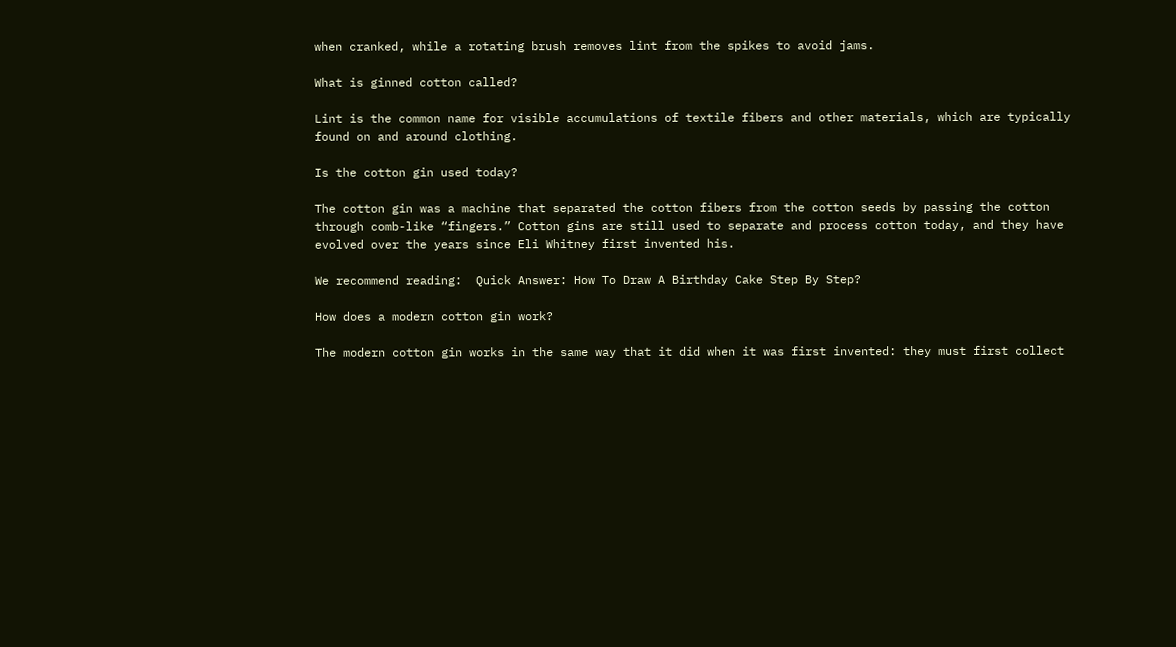when cranked, while a rotating brush removes lint from the spikes to avoid jams.

What is ginned cotton called?

Lint is the common name for visible accumulations of textile fibers and other materials, which are typically found on and around clothing.

Is the cotton gin used today?

The cotton gin was a machine that separated the cotton fibers from the cotton seeds by passing the cotton through comb-like “fingers.” Cotton gins are still used to separate and process cotton today, and they have evolved over the years since Eli Whitney first invented his.

We recommend reading:  Quick Answer: How To Draw A Birthday Cake Step By Step?

How does a modern cotton gin work?

The modern cotton gin works in the same way that it did when it was first invented: they must first collect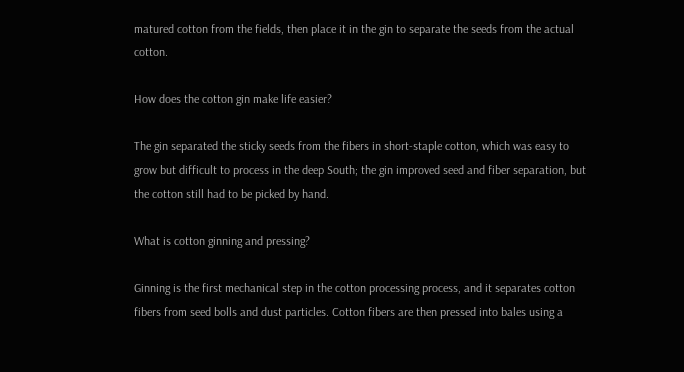matured cotton from the fields, then place it in the gin to separate the seeds from the actual cotton.

How does the cotton gin make life easier?

The gin separated the sticky seeds from the fibers in short-staple cotton, which was easy to grow but difficult to process in the deep South; the gin improved seed and fiber separation, but the cotton still had to be picked by hand.

What is cotton ginning and pressing?

Ginning is the first mechanical step in the cotton processing process, and it separates cotton fibers from seed bolls and dust particles. Cotton fibers are then pressed into bales using a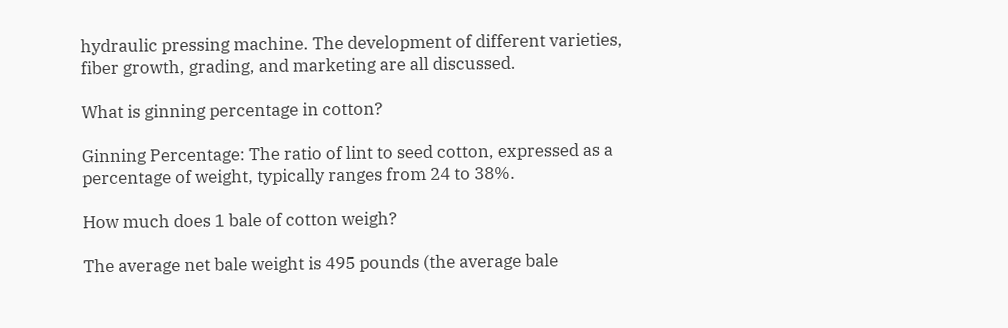hydraulic pressing machine. The development of different varieties, fiber growth, grading, and marketing are all discussed.

What is ginning percentage in cotton?

Ginning Percentage: The ratio of lint to seed cotton, expressed as a percentage of weight, typically ranges from 24 to 38%.

How much does 1 bale of cotton weigh?

The average net bale weight is 495 pounds (the average bale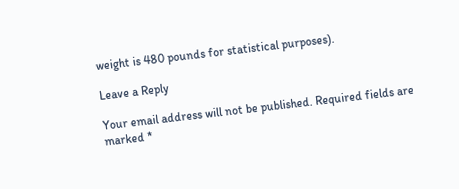weight is 480 pounds for statistical purposes).

Leave a Reply

Your email address will not be published. Required fields are marked *